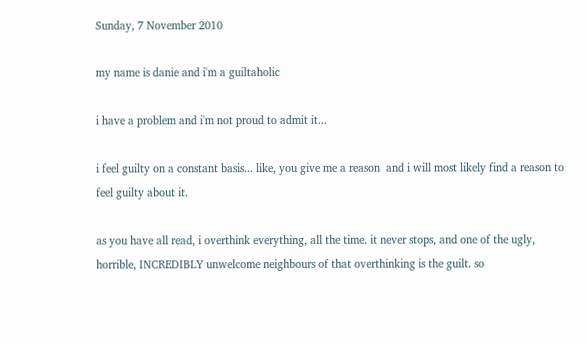Sunday, 7 November 2010

my name is danie and i'm a guiltaholic

i have a problem and i'm not proud to admit it...

i feel guilty on a constant basis... like, you give me a reason  and i will most likely find a reason to feel guilty about it.

as you have all read, i overthink everything, all the time. it never stops, and one of the ugly, horrible, INCREDIBLY unwelcome neighbours of that overthinking is the guilt. so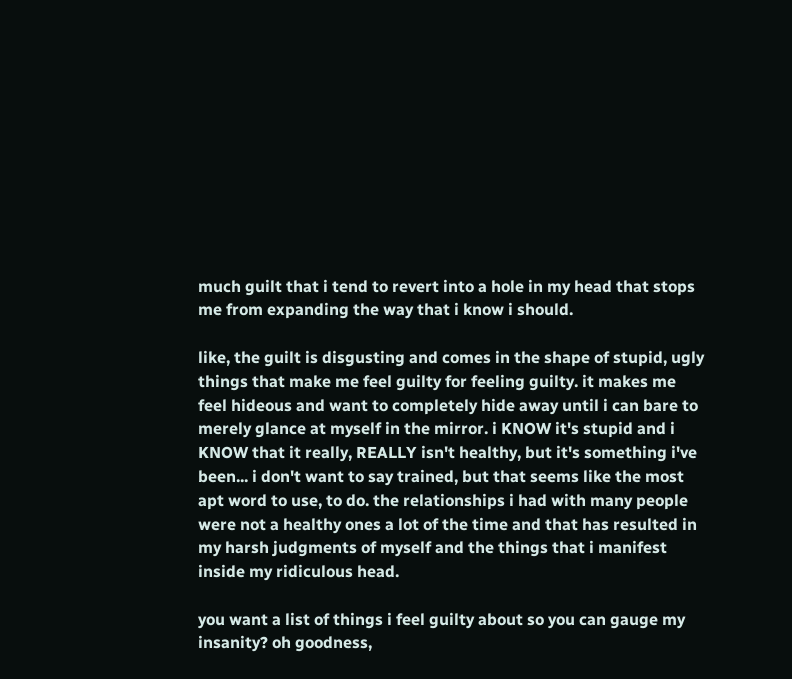much guilt that i tend to revert into a hole in my head that stops me from expanding the way that i know i should.

like, the guilt is disgusting and comes in the shape of stupid, ugly things that make me feel guilty for feeling guilty. it makes me feel hideous and want to completely hide away until i can bare to merely glance at myself in the mirror. i KNOW it's stupid and i KNOW that it really, REALLY isn't healthy, but it's something i've been... i don't want to say trained, but that seems like the most apt word to use, to do. the relationships i had with many people were not a healthy ones a lot of the time and that has resulted in my harsh judgments of myself and the things that i manifest inside my ridiculous head.

you want a list of things i feel guilty about so you can gauge my insanity? oh goodness,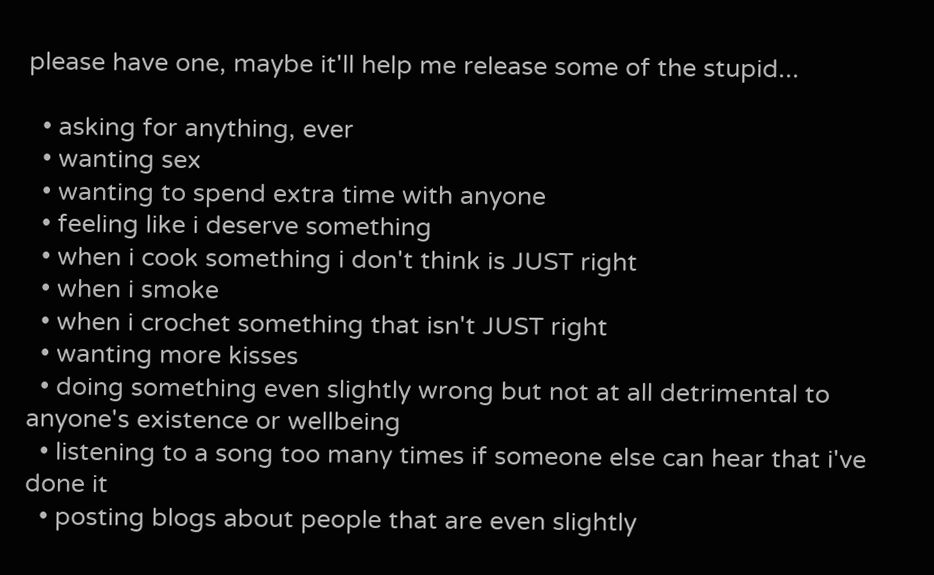please have one, maybe it'll help me release some of the stupid...

  • asking for anything, ever
  • wanting sex
  • wanting to spend extra time with anyone
  • feeling like i deserve something
  • when i cook something i don't think is JUST right
  • when i smoke
  • when i crochet something that isn't JUST right
  • wanting more kisses
  • doing something even slightly wrong but not at all detrimental to anyone's existence or wellbeing
  • listening to a song too many times if someone else can hear that i've done it
  • posting blogs about people that are even slightly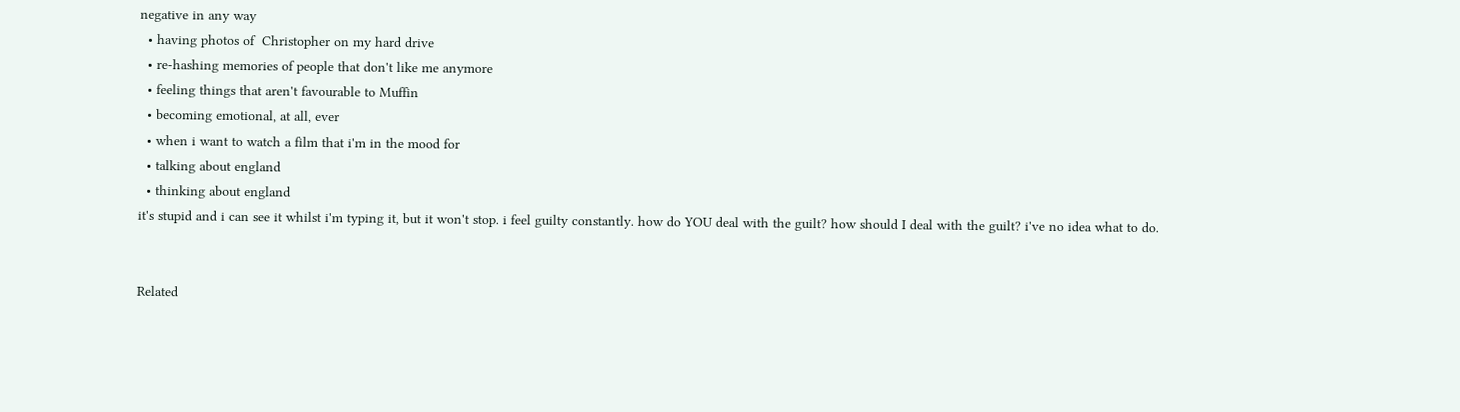negative in any way
  • having photos of  Christopher on my hard drive
  • re-hashing memories of people that don't like me anymore
  • feeling things that aren't favourable to Muffin
  • becoming emotional, at all, ever
  • when i want to watch a film that i'm in the mood for
  • talking about england
  • thinking about england
it's stupid and i can see it whilst i'm typing it, but it won't stop. i feel guilty constantly. how do YOU deal with the guilt? how should I deal with the guilt? i've no idea what to do.


Related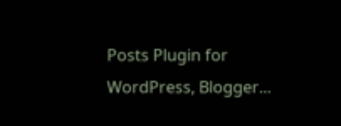Posts Plugin for WordPress, Blogger...